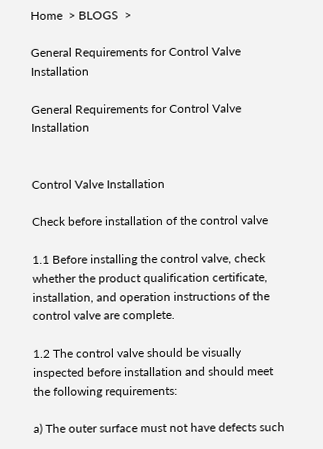Home  > BLOGS  >

General Requirements for Control Valve Installation

General Requirements for Control Valve Installation


Control Valve Installation

Check before installation of the control valve

1.1 Before installing the control valve, check whether the product qualification certificate, installation, and operation instructions of the control valve are complete.

1.2 The control valve should be visually inspected before installation and should meet the following requirements:

a) The outer surface must not have defects such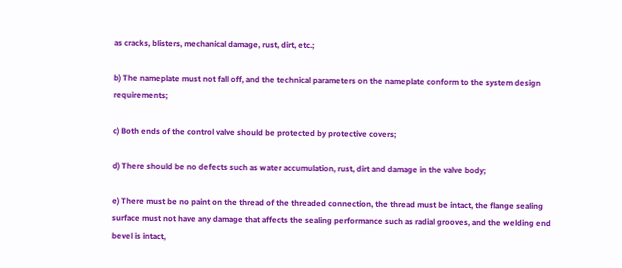as cracks, blisters, mechanical damage, rust, dirt, etc.;

b) The nameplate must not fall off, and the technical parameters on the nameplate conform to the system design requirements;

c) Both ends of the control valve should be protected by protective covers;

d) There should be no defects such as water accumulation, rust, dirt and damage in the valve body;

e) There must be no paint on the thread of the threaded connection, the thread must be intact, the flange sealing surface must not have any damage that affects the sealing performance such as radial grooves, and the welding end bevel is intact,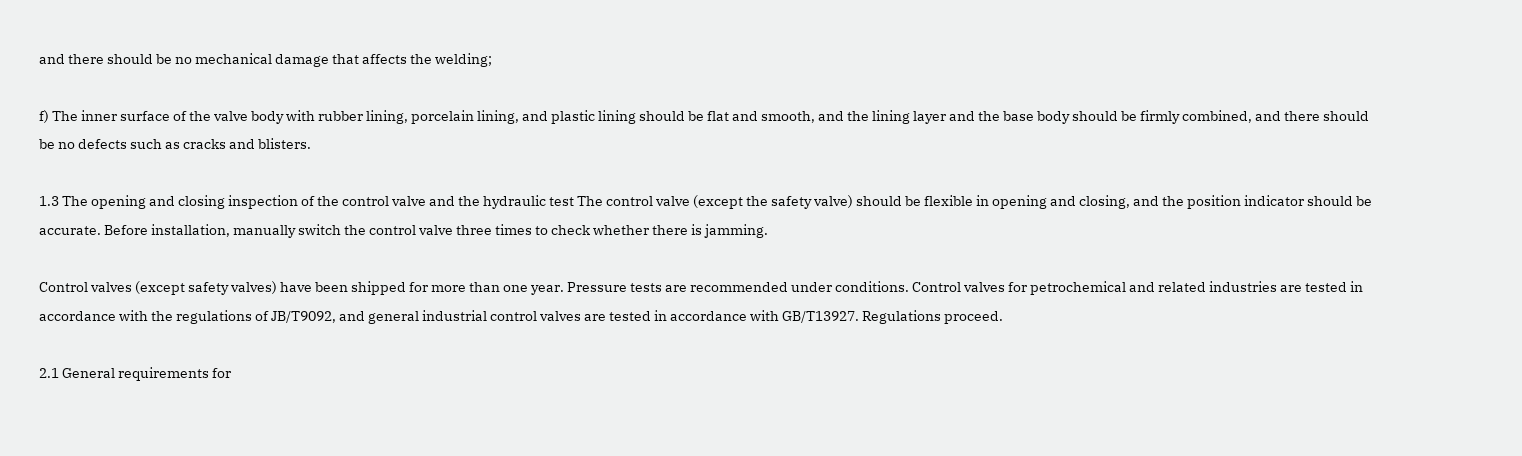and there should be no mechanical damage that affects the welding;

f) The inner surface of the valve body with rubber lining, porcelain lining, and plastic lining should be flat and smooth, and the lining layer and the base body should be firmly combined, and there should be no defects such as cracks and blisters.

1.3 The opening and closing inspection of the control valve and the hydraulic test The control valve (except the safety valve) should be flexible in opening and closing, and the position indicator should be accurate. Before installation, manually switch the control valve three times to check whether there is jamming.

Control valves (except safety valves) have been shipped for more than one year. Pressure tests are recommended under conditions. Control valves for petrochemical and related industries are tested in accordance with the regulations of JB/T9092, and general industrial control valves are tested in accordance with GB/T13927. Regulations proceed.

2.1 General requirements for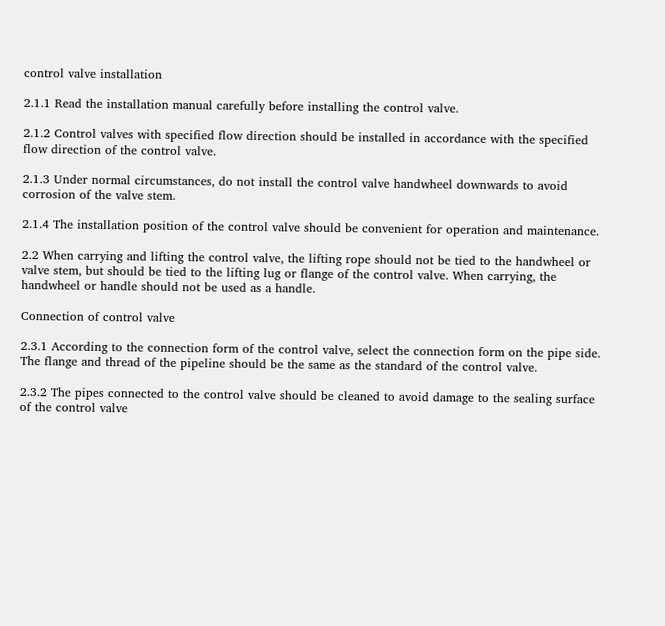control valve installation

2.1.1 Read the installation manual carefully before installing the control valve.

2.1.2 Control valves with specified flow direction should be installed in accordance with the specified flow direction of the control valve.

2.1.3 Under normal circumstances, do not install the control valve handwheel downwards to avoid corrosion of the valve stem.

2.1.4 The installation position of the control valve should be convenient for operation and maintenance.

2.2 When carrying and lifting the control valve, the lifting rope should not be tied to the handwheel or valve stem, but should be tied to the lifting lug or flange of the control valve. When carrying, the handwheel or handle should not be used as a handle.

Connection of control valve

2.3.1 According to the connection form of the control valve, select the connection form on the pipe side. The flange and thread of the pipeline should be the same as the standard of the control valve.

2.3.2 The pipes connected to the control valve should be cleaned to avoid damage to the sealing surface of the control valve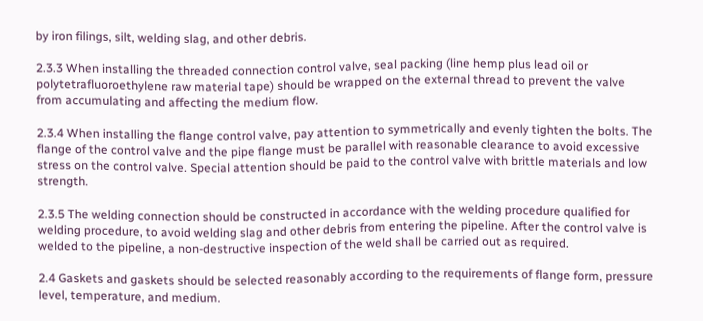by iron filings, silt, welding slag, and other debris.

2.3.3 When installing the threaded connection control valve, seal packing (line hemp plus lead oil or polytetrafluoroethylene raw material tape) should be wrapped on the external thread to prevent the valve from accumulating and affecting the medium flow.

2.3.4 When installing the flange control valve, pay attention to symmetrically and evenly tighten the bolts. The flange of the control valve and the pipe flange must be parallel with reasonable clearance to avoid excessive stress on the control valve. Special attention should be paid to the control valve with brittle materials and low strength.

2.3.5 The welding connection should be constructed in accordance with the welding procedure qualified for welding procedure, to avoid welding slag and other debris from entering the pipeline. After the control valve is welded to the pipeline, a non-destructive inspection of the weld shall be carried out as required.

2.4 Gaskets and gaskets should be selected reasonably according to the requirements of flange form, pressure level, temperature, and medium.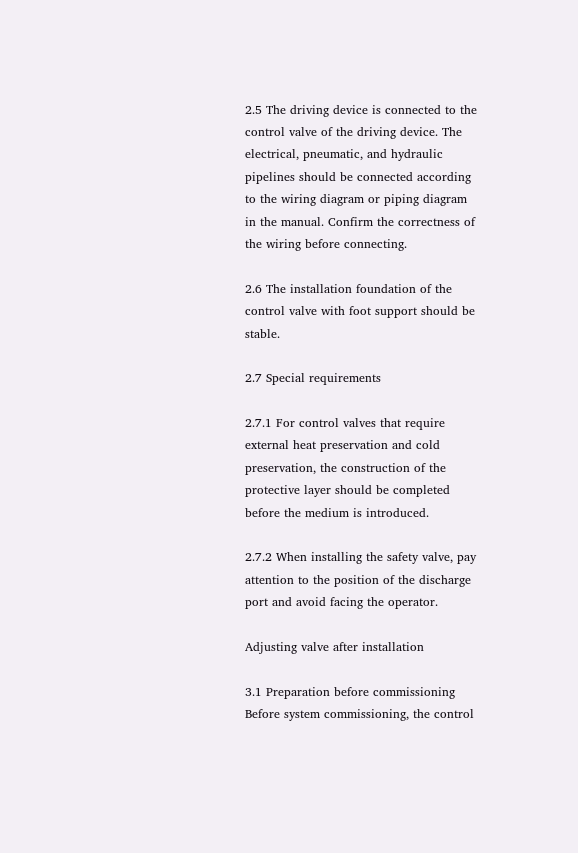2.5 The driving device is connected to the control valve of the driving device. The electrical, pneumatic, and hydraulic pipelines should be connected according to the wiring diagram or piping diagram in the manual. Confirm the correctness of the wiring before connecting.

2.6 The installation foundation of the control valve with foot support should be stable.

2.7 Special requirements

2.7.1 For control valves that require external heat preservation and cold preservation, the construction of the protective layer should be completed before the medium is introduced.

2.7.2 When installing the safety valve, pay attention to the position of the discharge port and avoid facing the operator.

Adjusting valve after installation

3.1 Preparation before commissioning Before system commissioning, the control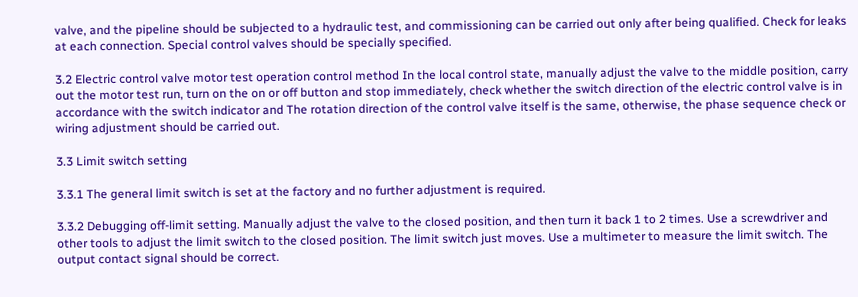valve, and the pipeline should be subjected to a hydraulic test, and commissioning can be carried out only after being qualified. Check for leaks at each connection. Special control valves should be specially specified.

3.2 Electric control valve motor test operation control method In the local control state, manually adjust the valve to the middle position, carry out the motor test run, turn on the on or off button and stop immediately, check whether the switch direction of the electric control valve is in accordance with the switch indicator and The rotation direction of the control valve itself is the same, otherwise, the phase sequence check or wiring adjustment should be carried out.

3.3 Limit switch setting

3.3.1 The general limit switch is set at the factory and no further adjustment is required.

3.3.2 Debugging off-limit setting. Manually adjust the valve to the closed position, and then turn it back 1 to 2 times. Use a screwdriver and other tools to adjust the limit switch to the closed position. The limit switch just moves. Use a multimeter to measure the limit switch. The output contact signal should be correct.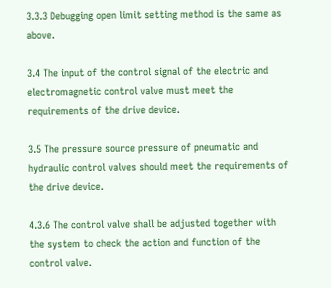3.3.3 Debugging open limit setting method is the same as above.

3.4 The input of the control signal of the electric and electromagnetic control valve must meet the requirements of the drive device.

3.5 The pressure source pressure of pneumatic and hydraulic control valves should meet the requirements of the drive device.

4.3.6 The control valve shall be adjusted together with the system to check the action and function of the control valve.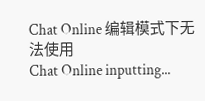Chat Online 编辑模式下无法使用
Chat Online inputting...